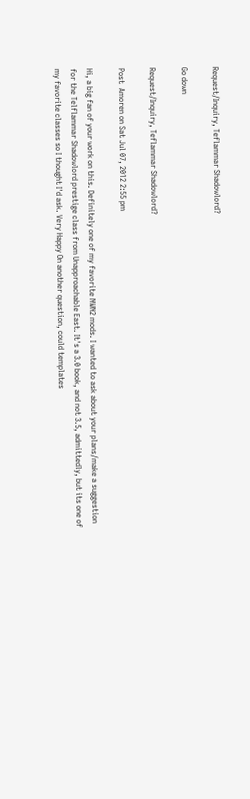Request/Inquiry, Teflammar Shadowlord?

Go down

Request/Inquiry, Teflammar Shadowlord?

Post  Amoren on Sat Jul 07, 2012 2:55 pm

Hi, a big fan of your work on this. Definitely one of my favorite NWN2 mods. I wanted to ask about your plans/make a suggestion for the Telflammar Shadowlord prestige class from Unapproachable East. It's a 3.0 book, and not 3.5, admittedly, but its one of my favorite classes so I thought I'd ask. Very Happy On another question, could templates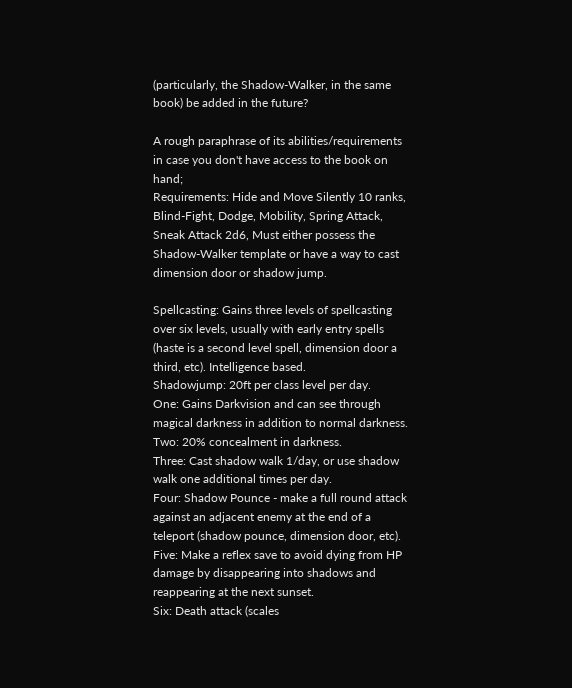(particularly, the Shadow-Walker, in the same book) be added in the future?

A rough paraphrase of its abilities/requirements in case you don't have access to the book on hand;
Requirements: Hide and Move Silently 10 ranks, Blind-Fight, Dodge, Mobility, Spring Attack, Sneak Attack 2d6, Must either possess the Shadow-Walker template or have a way to cast dimension door or shadow jump.

Spellcasting: Gains three levels of spellcasting over six levels, usually with early entry spells (haste is a second level spell, dimension door a third, etc). Intelligence based.
Shadowjump: 20ft per class level per day.
One: Gains Darkvision and can see through magical darkness in addition to normal darkness.
Two: 20% concealment in darkness.
Three: Cast shadow walk 1/day, or use shadow walk one additional times per day.
Four: Shadow Pounce - make a full round attack against an adjacent enemy at the end of a teleport (shadow pounce, dimension door, etc).
Five: Make a reflex save to avoid dying from HP damage by disappearing into shadows and reappearing at the next sunset.
Six: Death attack (scales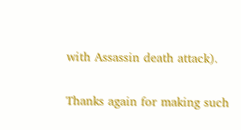with Assassin death attack).

Thanks again for making such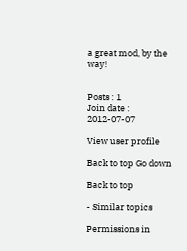a great mod, by the way!


Posts : 1
Join date : 2012-07-07

View user profile

Back to top Go down

Back to top

- Similar topics

Permissions in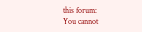this forum:
You cannot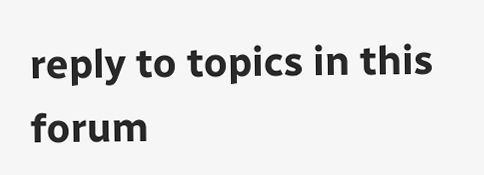reply to topics in this forum